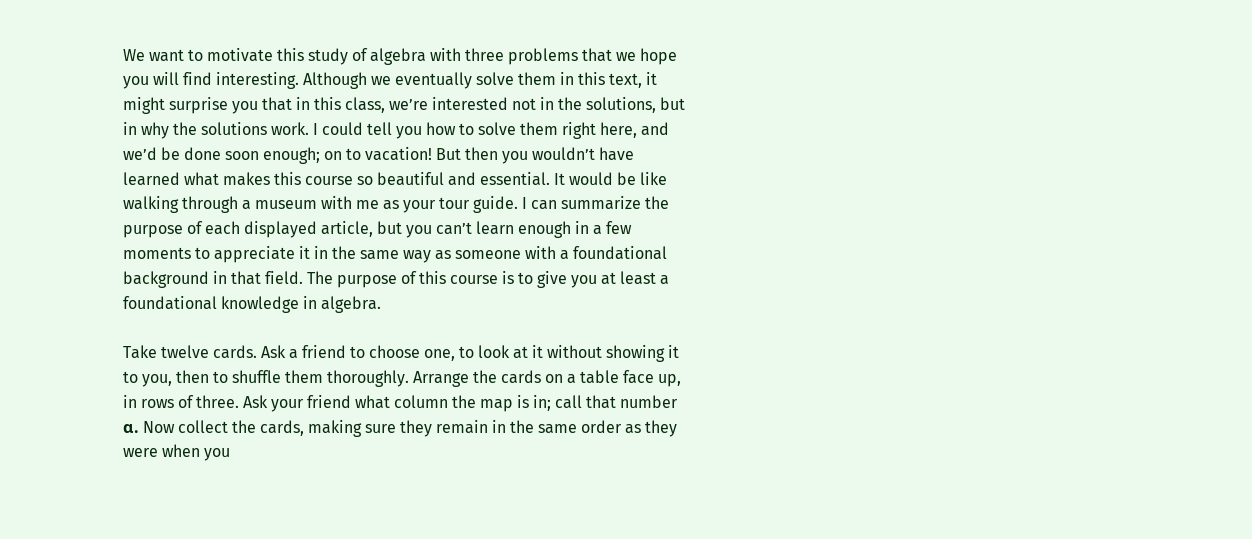We want to motivate this study of algebra with three problems that we hope you will find interesting. Although we eventually solve them in this text, it might surprise you that in this class, we’re interested not in the solutions, but in why the solutions work. I could tell you how to solve them right here, and we’d be done soon enough; on to vacation! But then you wouldn’t have learned what makes this course so beautiful and essential. It would be like walking through a museum with me as your tour guide. I can summarize the purpose of each displayed article, but you can’t learn enough in a few moments to appreciate it in the same way as someone with a foundational background in that field. The purpose of this course is to give you at least a foundational knowledge in algebra.

Take twelve cards. Ask a friend to choose one, to look at it without showing it to you, then to shuffle them thoroughly. Arrange the cards on a table face up, in rows of three. Ask your friend what column the map is in; call that number α. Now collect the cards, making sure they remain in the same order as they were when you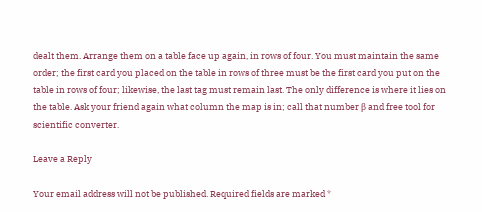dealt them. Arrange them on a table face up again, in rows of four. You must maintain the same order; the first card you placed on the table in rows of three must be the first card you put on the table in rows of four; likewise, the last tag must remain last. The only difference is where it lies on the table. Ask your friend again what column the map is in; call that number β and free tool for scientific converter.

Leave a Reply

Your email address will not be published. Required fields are marked *